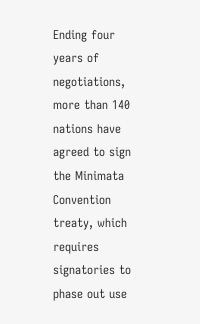Ending four years of negotiations, more than 140 nations have agreed to sign the Minimata Convention treaty, which requires signatories to phase out use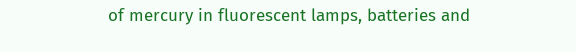of mercury in fluorescent lamps, batteries and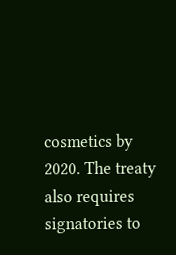cosmetics by 2020. The treaty also requires signatories to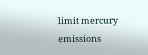limit mercury emissions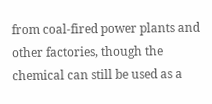from coal-fired power plants and other factories, though the chemical can still be used as a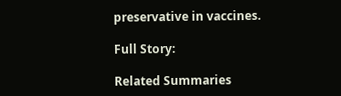preservative in vaccines.

Full Story:

Related Summaries